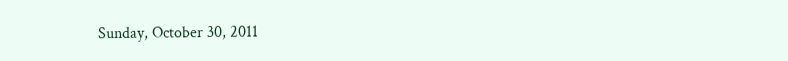Sunday, October 30, 2011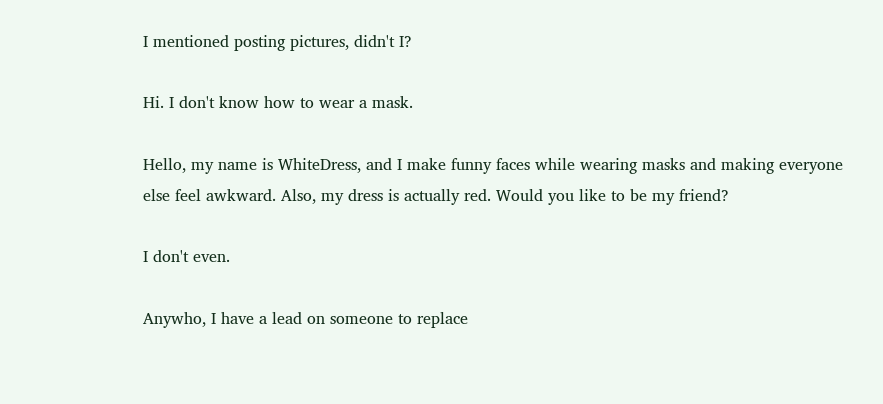I mentioned posting pictures, didn't I?

Hi. I don't know how to wear a mask.

Hello, my name is WhiteDress, and I make funny faces while wearing masks and making everyone else feel awkward. Also, my dress is actually red. Would you like to be my friend?

I don't even.

Anywho, I have a lead on someone to replace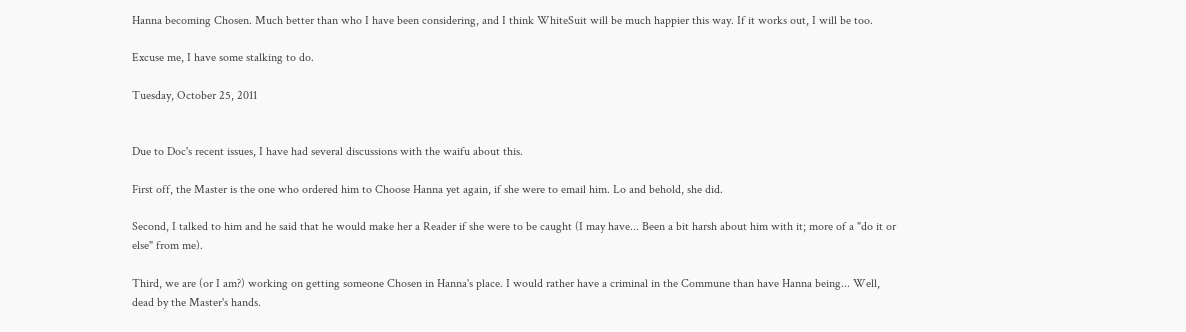Hanna becoming Chosen. Much better than who I have been considering, and I think WhiteSuit will be much happier this way. If it works out, I will be too.

Excuse me, I have some stalking to do.

Tuesday, October 25, 2011


Due to Doc's recent issues, I have had several discussions with the waifu about this.

First off, the Master is the one who ordered him to Choose Hanna yet again, if she were to email him. Lo and behold, she did.

Second, I talked to him and he said that he would make her a Reader if she were to be caught (I may have... Been a bit harsh about him with it; more of a "do it or else" from me).

Third, we are (or I am?) working on getting someone Chosen in Hanna's place. I would rather have a criminal in the Commune than have Hanna being... Well, dead by the Master's hands.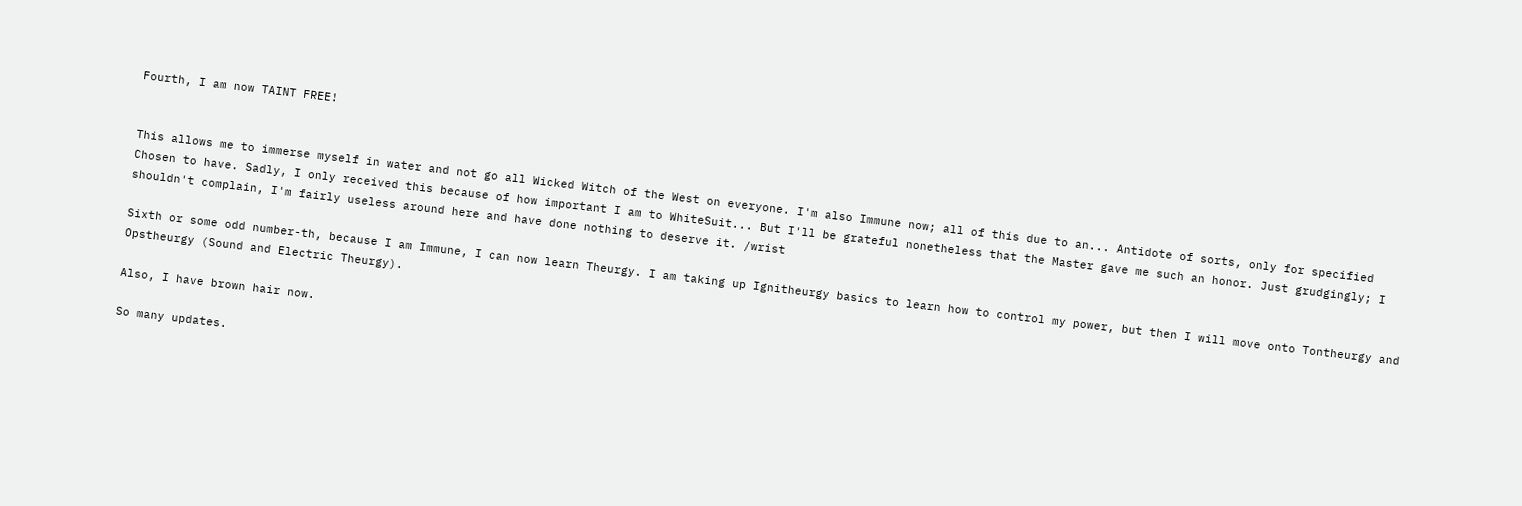Fourth, I am now TAINT FREE!


This allows me to immerse myself in water and not go all Wicked Witch of the West on everyone. I'm also Immune now; all of this due to an... Antidote of sorts, only for specified Chosen to have. Sadly, I only received this because of how important I am to WhiteSuit... But I'll be grateful nonetheless that the Master gave me such an honor. Just grudgingly; I shouldn't complain, I'm fairly useless around here and have done nothing to deserve it. /wrist

Sixth or some odd number-th, because I am Immune, I can now learn Theurgy. I am taking up Ignitheurgy basics to learn how to control my power, but then I will move onto Tontheurgy and Opstheurgy (Sound and Electric Theurgy).

Also, I have brown hair now.

So many updates.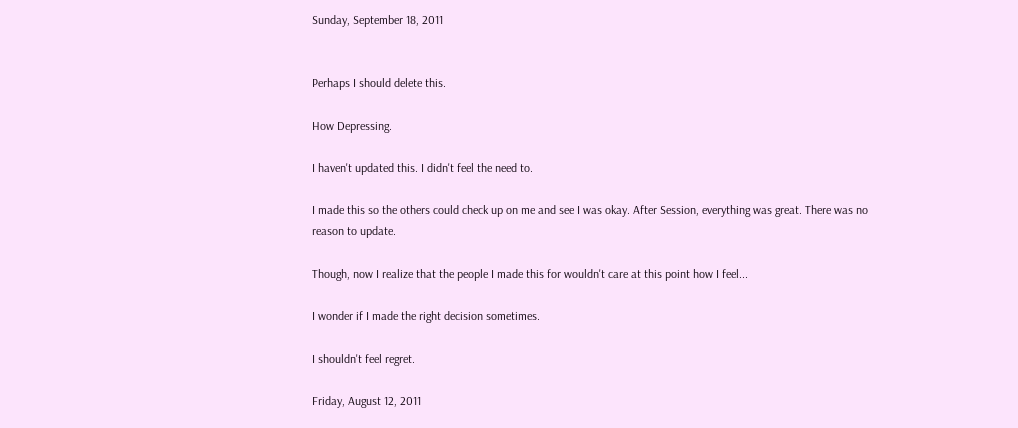Sunday, September 18, 2011


Perhaps I should delete this.

How Depressing.

I haven't updated this. I didn't feel the need to.

I made this so the others could check up on me and see I was okay. After Session, everything was great. There was no reason to update.

Though, now I realize that the people I made this for wouldn't care at this point how I feel...

I wonder if I made the right decision sometimes.

I shouldn't feel regret.

Friday, August 12, 2011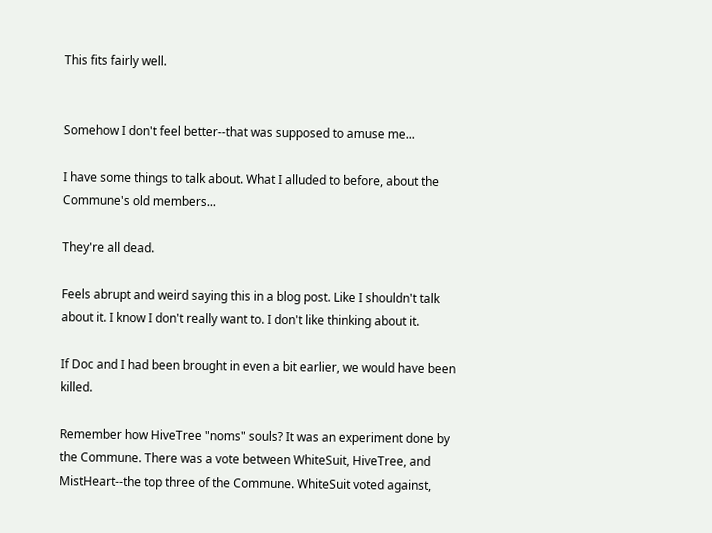This fits fairly well.


Somehow I don't feel better--that was supposed to amuse me...

I have some things to talk about. What I alluded to before, about the Commune's old members...

They're all dead.

Feels abrupt and weird saying this in a blog post. Like I shouldn't talk about it. I know I don't really want to. I don't like thinking about it.

If Doc and I had been brought in even a bit earlier, we would have been killed.

Remember how HiveTree "noms" souls? It was an experiment done by the Commune. There was a vote between WhiteSuit, HiveTree, and MistHeart--the top three of the Commune. WhiteSuit voted against,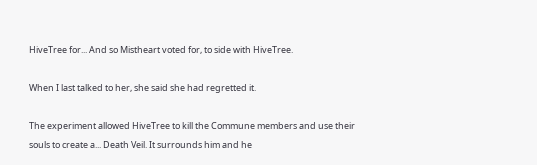HiveTree for... And so Mistheart voted for, to side with HiveTree.

When I last talked to her, she said she had regretted it.

The experiment allowed HiveTree to kill the Commune members and use their souls to create a... Death Veil. It surrounds him and he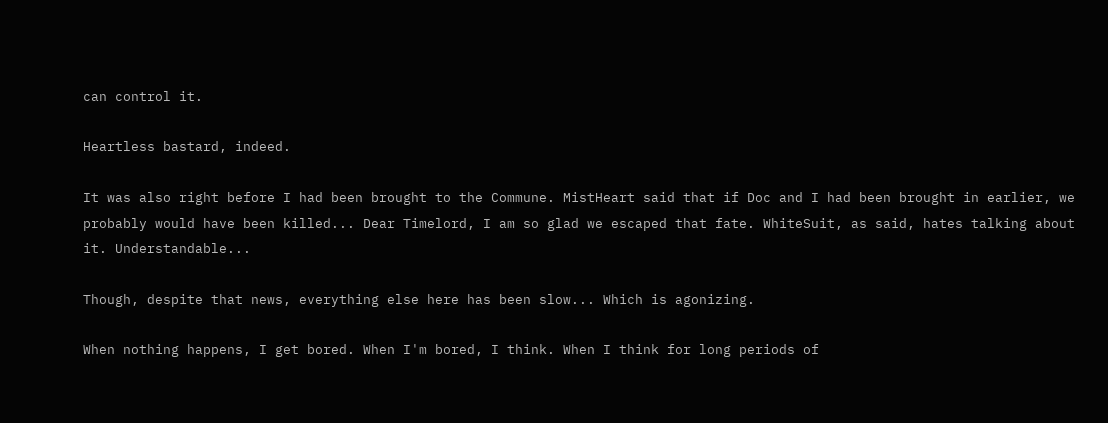can control it.

Heartless bastard, indeed.

It was also right before I had been brought to the Commune. MistHeart said that if Doc and I had been brought in earlier, we probably would have been killed... Dear Timelord, I am so glad we escaped that fate. WhiteSuit, as said, hates talking about it. Understandable...

Though, despite that news, everything else here has been slow... Which is agonizing.

When nothing happens, I get bored. When I'm bored, I think. When I think for long periods of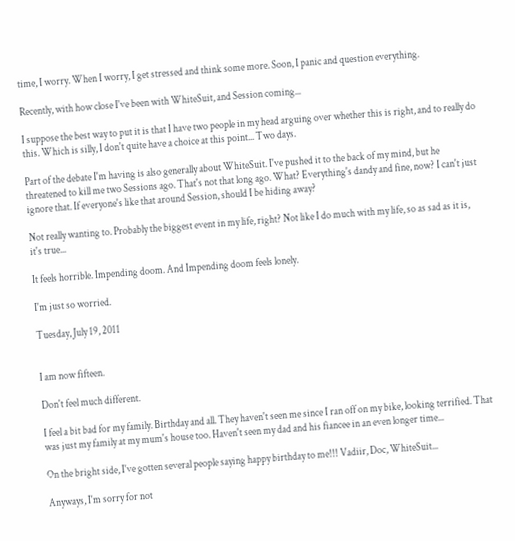time, I worry. When I worry, I get stressed and think some more. Soon, I panic and question everything.

Recently, with how close I've been with WhiteSuit, and Session coming...

I suppose the best way to put it is that I have two people in my head arguing over whether this is right, and to really do this. Which is silly, I don't quite have a choice at this point... Two days.

Part of the debate I'm having is also generally about WhiteSuit. I've pushed it to the back of my mind, but he threatened to kill me two Sessions ago. That's not that long ago. What? Everything's dandy and fine, now? I can't just ignore that. If everyone's like that around Session, should I be hiding away?

Not really wanting to. Probably the biggest event in my life, right? Not like I do much with my life, so as sad as it is, it's true...

It feels horrible. Impending doom. And Impending doom feels lonely.

I'm just so worried.

Tuesday, July 19, 2011


I am now fifteen.

Don't feel much different.

I feel a bit bad for my family. Birthday and all. They haven't seen me since I ran off on my bike, looking terrified. That was just my family at my mum's house too. Haven't seen my dad and his fiancee in an even longer time...

On the bright side, I've gotten several people saying happy birthday to me!!! Vadiir, Doc, WhiteSuit...

Anyways, I'm sorry for not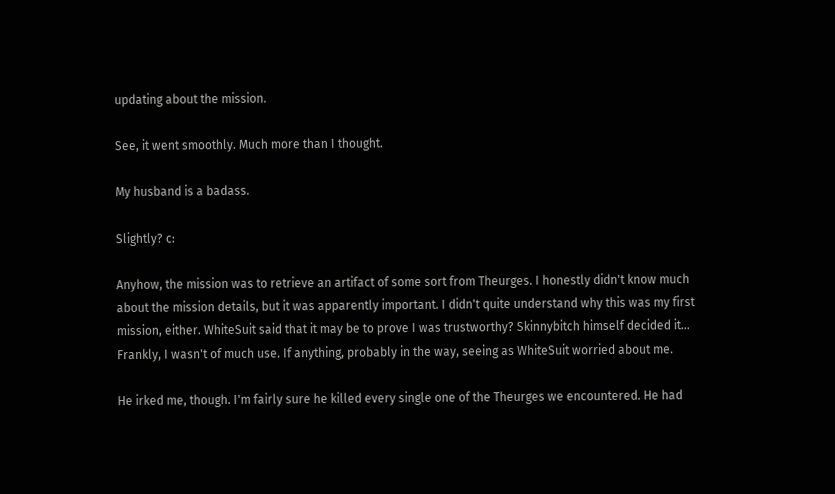updating about the mission.

See, it went smoothly. Much more than I thought.

My husband is a badass.

Slightly? c:

Anyhow, the mission was to retrieve an artifact of some sort from Theurges. I honestly didn't know much about the mission details, but it was apparently important. I didn't quite understand why this was my first mission, either. WhiteSuit said that it may be to prove I was trustworthy? Skinnybitch himself decided it... Frankly, I wasn't of much use. If anything, probably in the way, seeing as WhiteSuit worried about me.

He irked me, though. I'm fairly sure he killed every single one of the Theurges we encountered. He had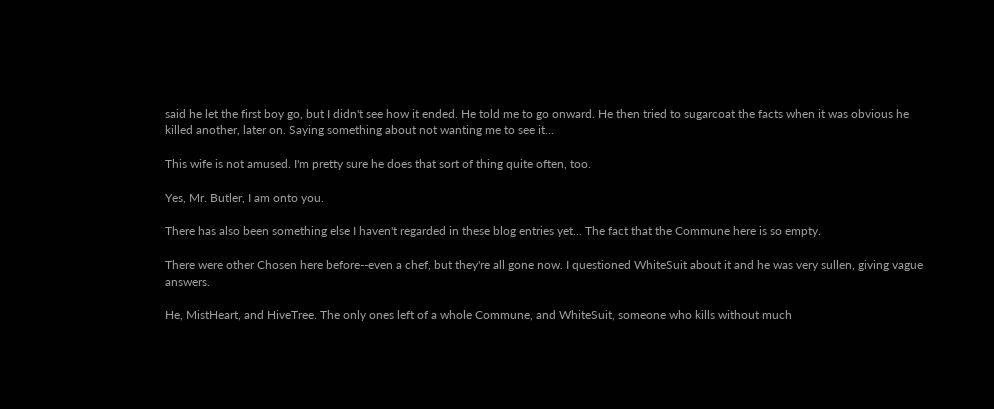said he let the first boy go, but I didn't see how it ended. He told me to go onward. He then tried to sugarcoat the facts when it was obvious he killed another, later on. Saying something about not wanting me to see it...

This wife is not amused. I'm pretty sure he does that sort of thing quite often, too.

Yes, Mr. Butler, I am onto you.

There has also been something else I haven't regarded in these blog entries yet... The fact that the Commune here is so empty.

There were other Chosen here before--even a chef, but they're all gone now. I questioned WhiteSuit about it and he was very sullen, giving vague answers.

He, MistHeart, and HiveTree. The only ones left of a whole Commune, and WhiteSuit, someone who kills without much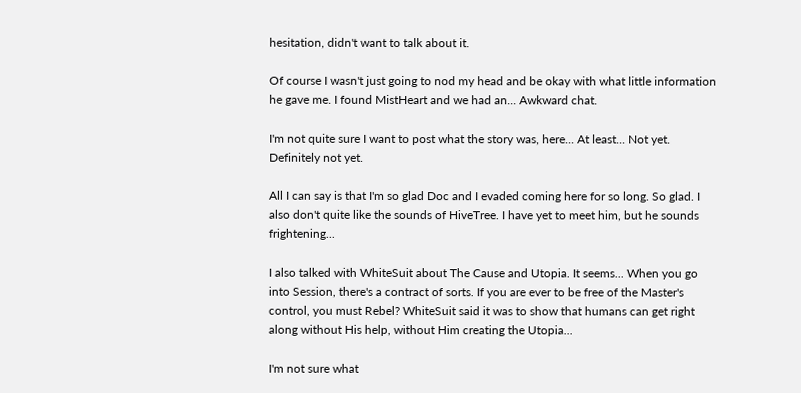hesitation, didn't want to talk about it.

Of course I wasn't just going to nod my head and be okay with what little information he gave me. I found MistHeart and we had an... Awkward chat.

I'm not quite sure I want to post what the story was, here... At least... Not yet. Definitely not yet.

All I can say is that I'm so glad Doc and I evaded coming here for so long. So glad. I also don't quite like the sounds of HiveTree. I have yet to meet him, but he sounds frightening...

I also talked with WhiteSuit about The Cause and Utopia. It seems... When you go into Session, there's a contract of sorts. If you are ever to be free of the Master's control, you must Rebel? WhiteSuit said it was to show that humans can get right along without His help, without Him creating the Utopia...

I'm not sure what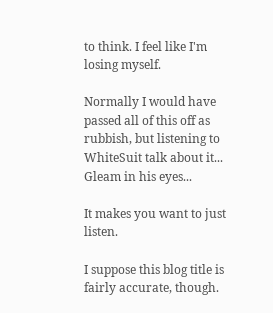to think. I feel like I'm losing myself.

Normally I would have passed all of this off as rubbish, but listening to WhiteSuit talk about it... Gleam in his eyes...

It makes you want to just listen.

I suppose this blog title is fairly accurate, though.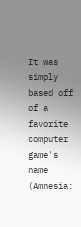It was simply based off of a favorite computer game's name (Amnesia: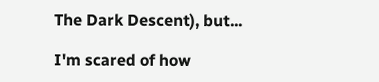The Dark Descent), but...

I'm scared of how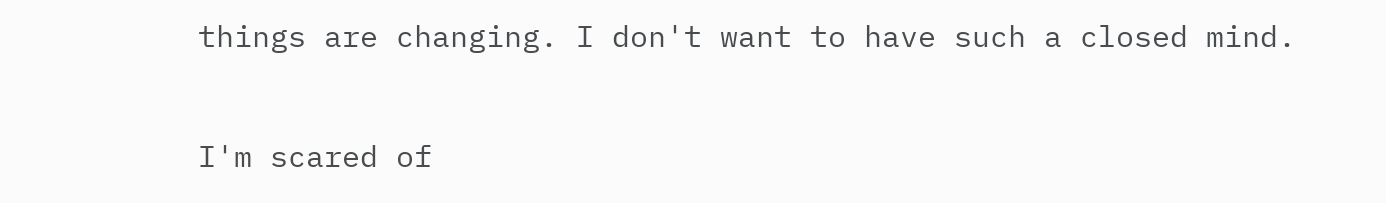things are changing. I don't want to have such a closed mind.

I'm scared of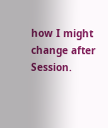how I might change after Session.